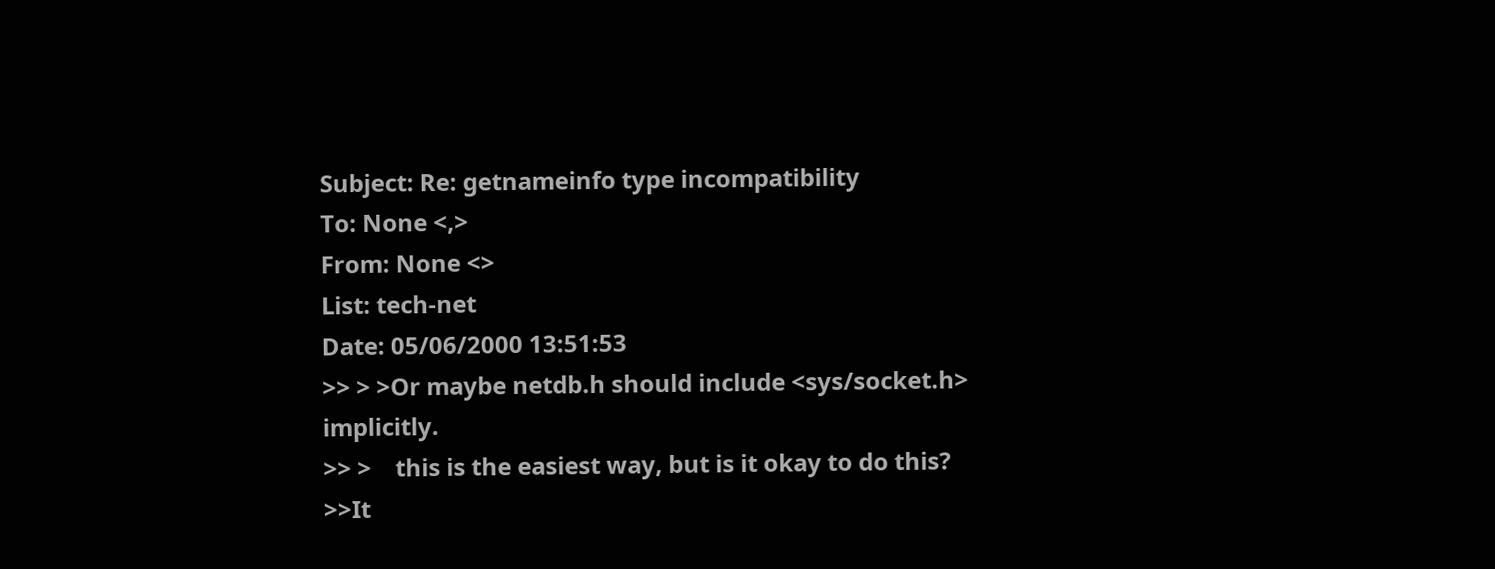Subject: Re: getnameinfo type incompatibility
To: None <,>
From: None <>
List: tech-net
Date: 05/06/2000 13:51:53
>> > >Or maybe netdb.h should include <sys/socket.h> implicitly.
>> >    this is the easiest way, but is it okay to do this?
>>It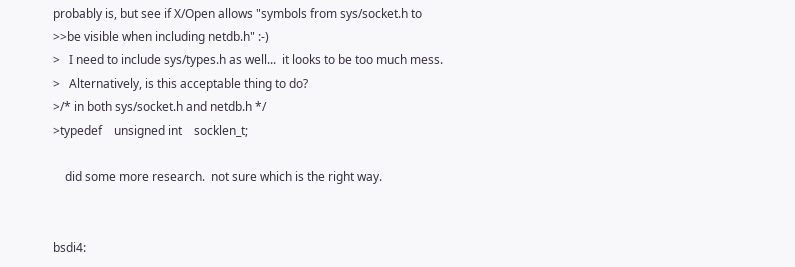probably is, but see if X/Open allows "symbols from sys/socket.h to
>>be visible when including netdb.h" :-)
>   I need to include sys/types.h as well...  it looks to be too much mess.
>   Alternatively, is this acceptable thing to do?
>/* in both sys/socket.h and netdb.h */
>typedef    unsigned int    socklen_t;

    did some more research.  not sure which is the right way.


bsdi4: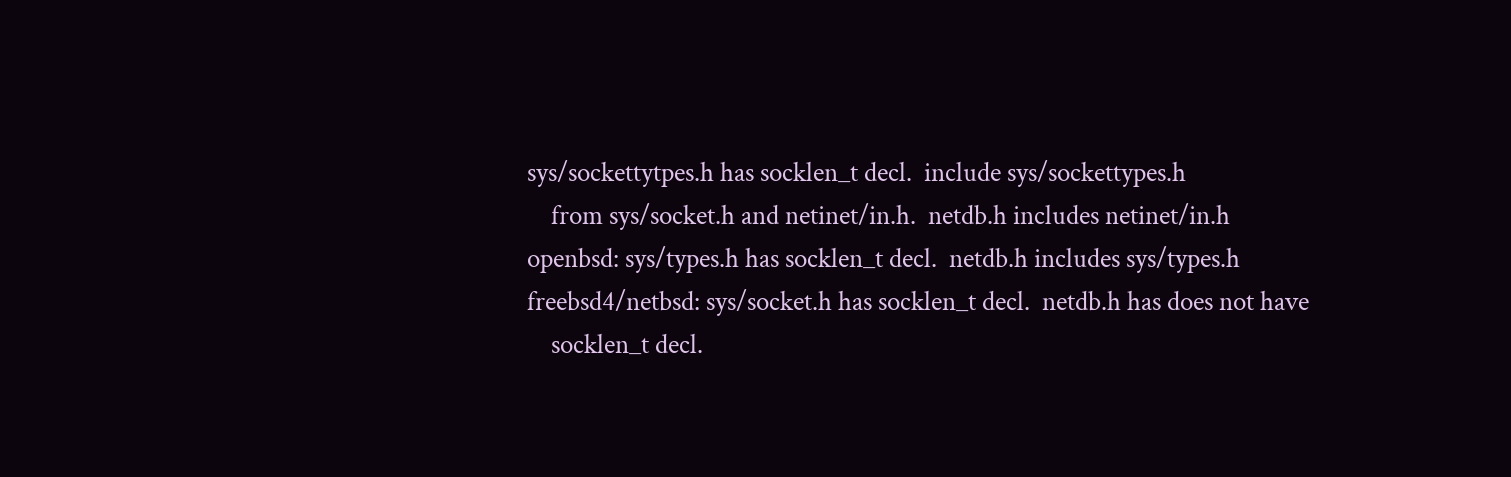sys/sockettytpes.h has socklen_t decl.  include sys/sockettypes.h
    from sys/socket.h and netinet/in.h.  netdb.h includes netinet/in.h
openbsd: sys/types.h has socklen_t decl.  netdb.h includes sys/types.h
freebsd4/netbsd: sys/socket.h has socklen_t decl.  netdb.h has does not have
    socklen_t decl.